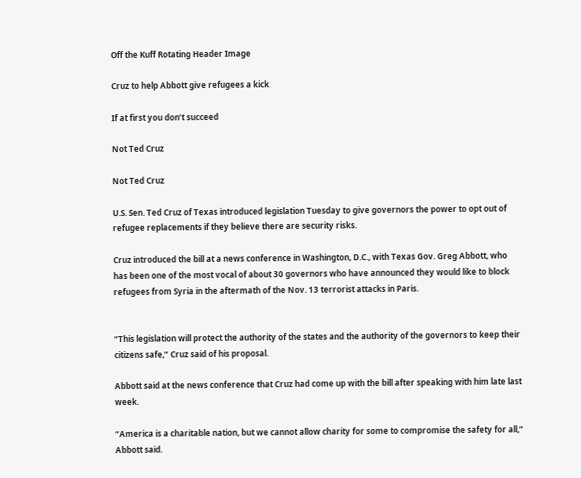Off the Kuff Rotating Header Image

Cruz to help Abbott give refugees a kick

If at first you don’t succeed

Not Ted Cruz

Not Ted Cruz

U.S. Sen. Ted Cruz of Texas introduced legislation Tuesday to give governors the power to opt out of refugee replacements if they believe there are security risks.

Cruz introduced the bill at a news conference in Washington, D.C., with Texas Gov. Greg Abbott, who has been one of the most vocal of about 30 governors who have announced they would like to block refugees from Syria in the aftermath of the Nov. 13 terrorist attacks in Paris.


“This legislation will protect the authority of the states and the authority of the governors to keep their citizens safe,” Cruz said of his proposal.

Abbott said at the news conference that Cruz had come up with the bill after speaking with him late last week.

“America is a charitable nation, but we cannot allow charity for some to compromise the safety for all,” Abbott said.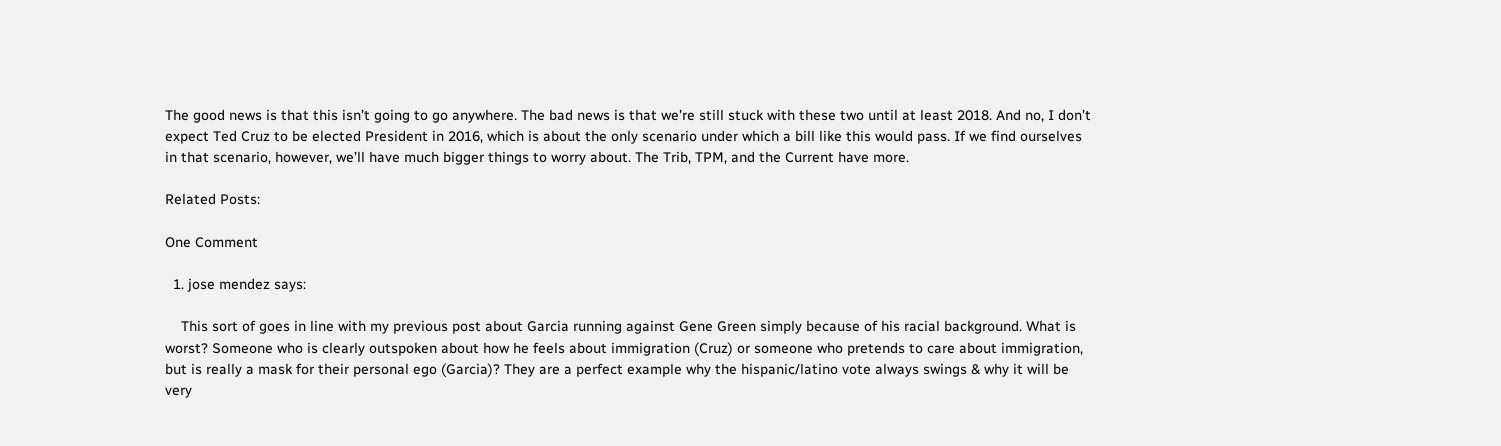The good news is that this isn’t going to go anywhere. The bad news is that we’re still stuck with these two until at least 2018. And no, I don’t expect Ted Cruz to be elected President in 2016, which is about the only scenario under which a bill like this would pass. If we find ourselves in that scenario, however, we’ll have much bigger things to worry about. The Trib, TPM, and the Current have more.

Related Posts:

One Comment

  1. jose mendez says:

    This sort of goes in line with my previous post about Garcia running against Gene Green simply because of his racial background. What is worst? Someone who is clearly outspoken about how he feels about immigration (Cruz) or someone who pretends to care about immigration, but is really a mask for their personal ego (Garcia)? They are a perfect example why the hispanic/latino vote always swings & why it will be very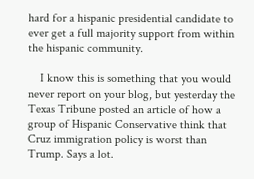hard for a hispanic presidential candidate to ever get a full majority support from within the hispanic community.

    I know this is something that you would never report on your blog, but yesterday the Texas Tribune posted an article of how a group of Hispanic Conservative think that Cruz immigration policy is worst than Trump. Says a lot.